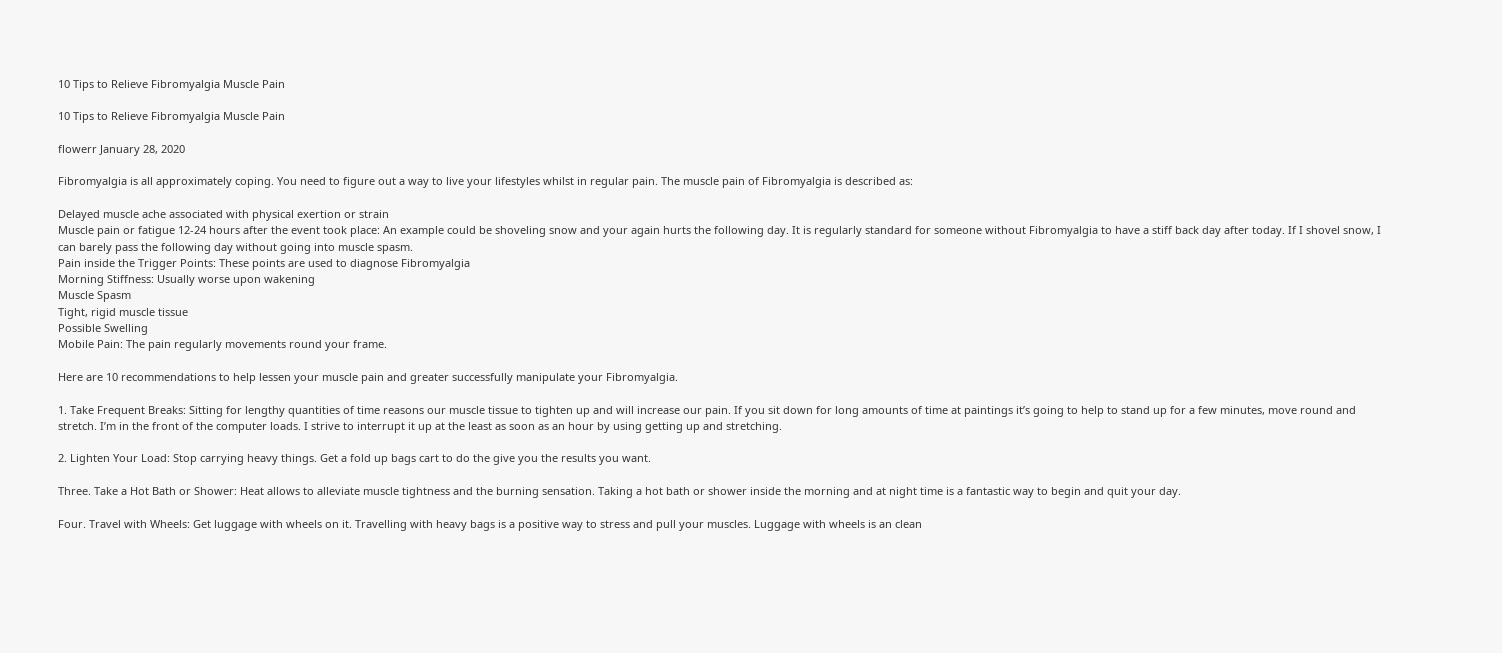10 Tips to Relieve Fibromyalgia Muscle Pain

10 Tips to Relieve Fibromyalgia Muscle Pain

flowerr January 28, 2020

Fibromyalgia is all approximately coping. You need to figure out a way to live your lifestyles whilst in regular pain. The muscle pain of Fibromyalgia is described as:

Delayed muscle ache associated with physical exertion or strain
Muscle pain or fatigue 12-24 hours after the event took place: An example could be shoveling snow and your again hurts the following day. It is regularly standard for someone without Fibromyalgia to have a stiff back day after today. If I shovel snow, I can barely pass the following day without going into muscle spasm.
Pain inside the Trigger Points: These points are used to diagnose Fibromyalgia
Morning Stiffness: Usually worse upon wakening
Muscle Spasm
Tight, rigid muscle tissue
Possible Swelling
Mobile Pain: The pain regularly movements round your frame.

Here are 10 recommendations to help lessen your muscle pain and greater successfully manipulate your Fibromyalgia.

1. Take Frequent Breaks: Sitting for lengthy quantities of time reasons our muscle tissue to tighten up and will increase our pain. If you sit down for long amounts of time at paintings it’s going to help to stand up for a few minutes, move round and stretch. I’m in the front of the computer loads. I strive to interrupt it up at the least as soon as an hour by using getting up and stretching.

2. Lighten Your Load: Stop carrying heavy things. Get a fold up bags cart to do the give you the results you want.

Three. Take a Hot Bath or Shower: Heat allows to alleviate muscle tightness and the burning sensation. Taking a hot bath or shower inside the morning and at night time is a fantastic way to begin and quit your day.

Four. Travel with Wheels: Get luggage with wheels on it. Travelling with heavy bags is a positive way to stress and pull your muscles. Luggage with wheels is an clean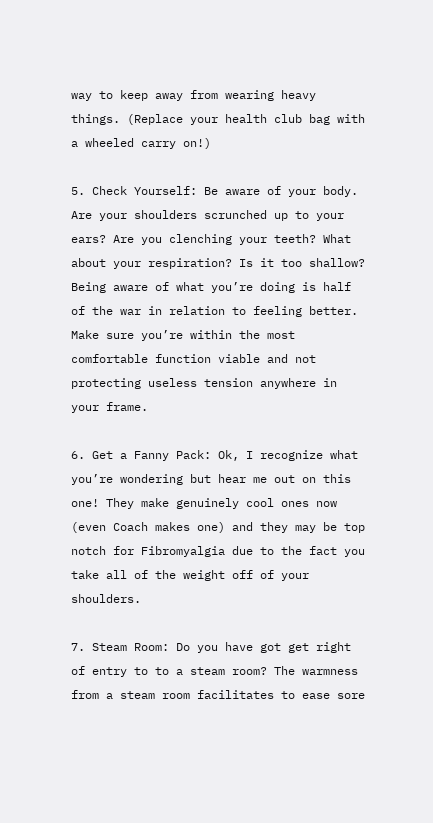way to keep away from wearing heavy things. (Replace your health club bag with a wheeled carry on!)

5. Check Yourself: Be aware of your body. Are your shoulders scrunched up to your ears? Are you clenching your teeth? What about your respiration? Is it too shallow? Being aware of what you’re doing is half of the war in relation to feeling better. Make sure you’re within the most comfortable function viable and not protecting useless tension anywhere in your frame.

6. Get a Fanny Pack: Ok, I recognize what you’re wondering but hear me out on this one! They make genuinely cool ones now (even Coach makes one) and they may be top notch for Fibromyalgia due to the fact you take all of the weight off of your shoulders.

7. Steam Room: Do you have got get right of entry to to a steam room? The warmness from a steam room facilitates to ease sore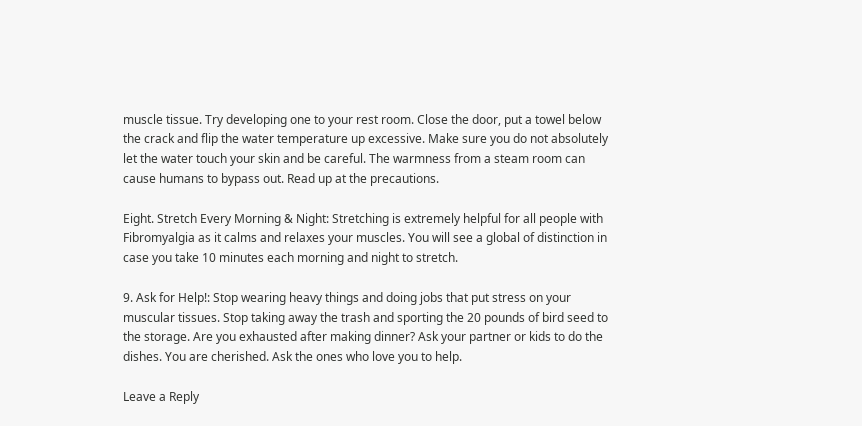muscle tissue. Try developing one to your rest room. Close the door, put a towel below the crack and flip the water temperature up excessive. Make sure you do not absolutely let the water touch your skin and be careful. The warmness from a steam room can cause humans to bypass out. Read up at the precautions.

Eight. Stretch Every Morning & Night: Stretching is extremely helpful for all people with Fibromyalgia as it calms and relaxes your muscles. You will see a global of distinction in case you take 10 minutes each morning and night to stretch.

9. Ask for Help!: Stop wearing heavy things and doing jobs that put stress on your muscular tissues. Stop taking away the trash and sporting the 20 pounds of bird seed to the storage. Are you exhausted after making dinner? Ask your partner or kids to do the dishes. You are cherished. Ask the ones who love you to help.

Leave a Reply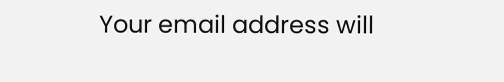Your email address will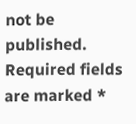not be published. Required fields are marked *